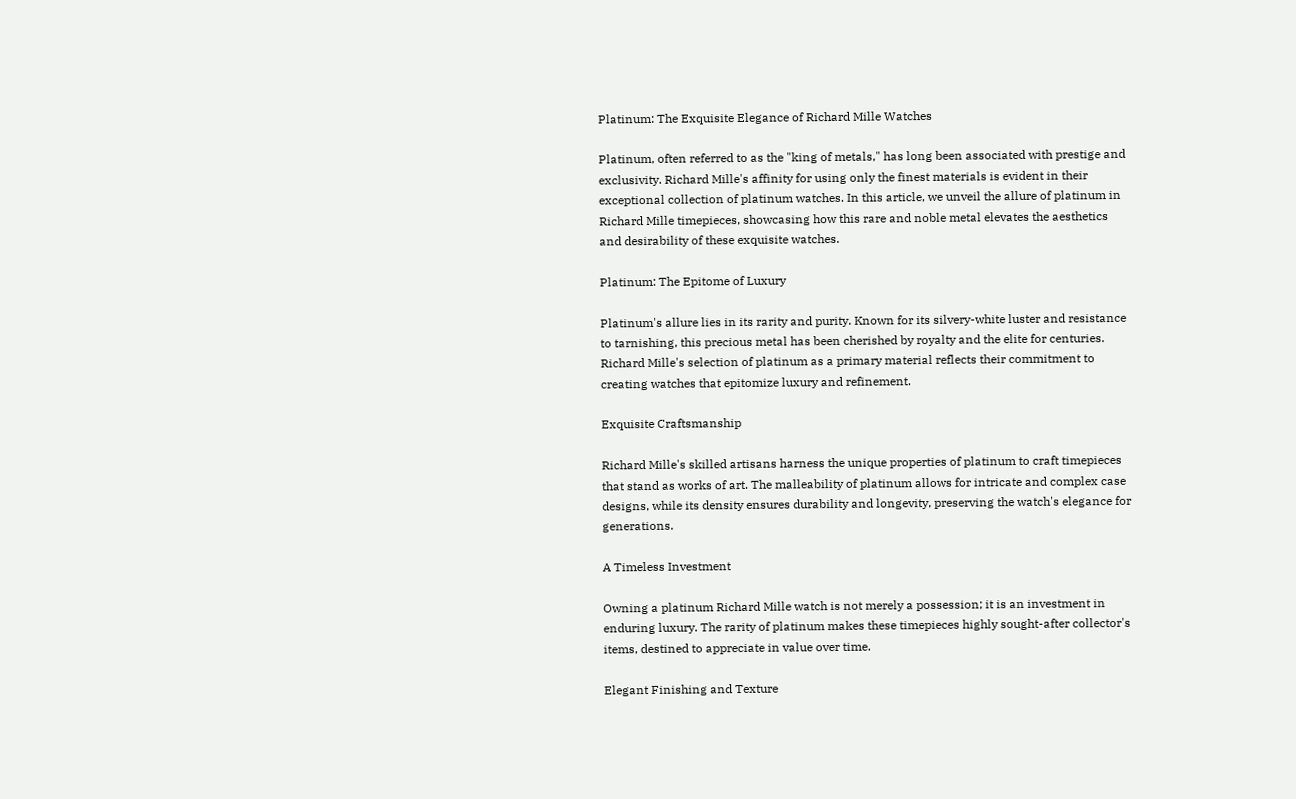Platinum: The Exquisite Elegance of Richard Mille Watches

Platinum, often referred to as the "king of metals," has long been associated with prestige and exclusivity. Richard Mille's affinity for using only the finest materials is evident in their exceptional collection of platinum watches. In this article, we unveil the allure of platinum in Richard Mille timepieces, showcasing how this rare and noble metal elevates the aesthetics and desirability of these exquisite watches.

Platinum: The Epitome of Luxury

Platinum's allure lies in its rarity and purity. Known for its silvery-white luster and resistance to tarnishing, this precious metal has been cherished by royalty and the elite for centuries. Richard Mille's selection of platinum as a primary material reflects their commitment to creating watches that epitomize luxury and refinement.

Exquisite Craftsmanship

Richard Mille's skilled artisans harness the unique properties of platinum to craft timepieces that stand as works of art. The malleability of platinum allows for intricate and complex case designs, while its density ensures durability and longevity, preserving the watch's elegance for generations.

A Timeless Investment

Owning a platinum Richard Mille watch is not merely a possession; it is an investment in enduring luxury. The rarity of platinum makes these timepieces highly sought-after collector's items, destined to appreciate in value over time.

Elegant Finishing and Texture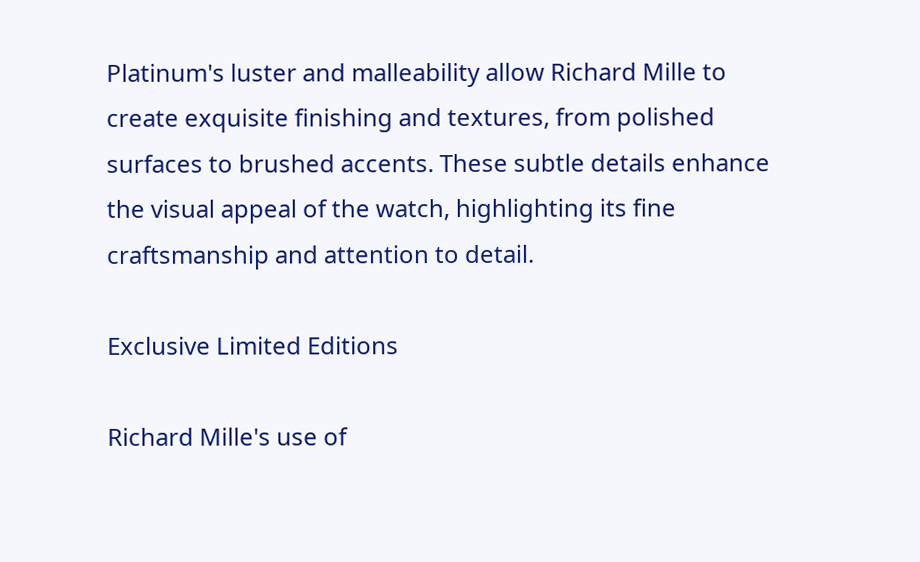Platinum's luster and malleability allow Richard Mille to create exquisite finishing and textures, from polished surfaces to brushed accents. These subtle details enhance the visual appeal of the watch, highlighting its fine craftsmanship and attention to detail.

Exclusive Limited Editions

Richard Mille's use of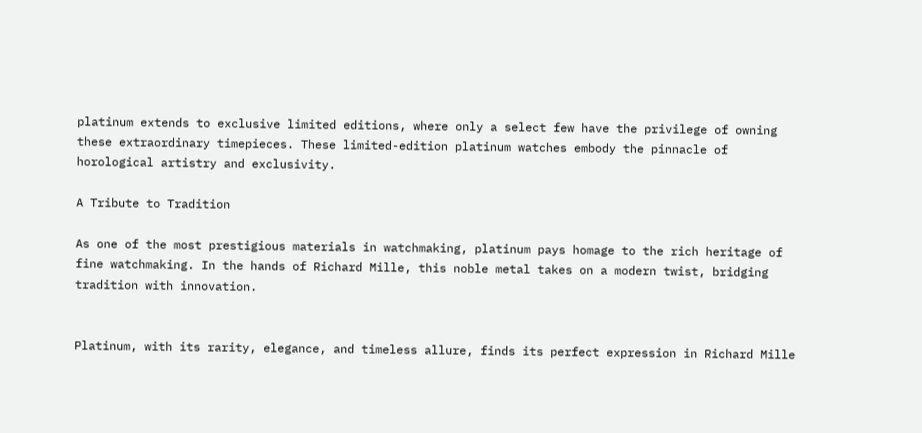platinum extends to exclusive limited editions, where only a select few have the privilege of owning these extraordinary timepieces. These limited-edition platinum watches embody the pinnacle of horological artistry and exclusivity.

A Tribute to Tradition

As one of the most prestigious materials in watchmaking, platinum pays homage to the rich heritage of fine watchmaking. In the hands of Richard Mille, this noble metal takes on a modern twist, bridging tradition with innovation.


Platinum, with its rarity, elegance, and timeless allure, finds its perfect expression in Richard Mille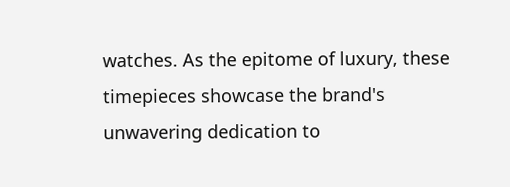watches. As the epitome of luxury, these timepieces showcase the brand's unwavering dedication to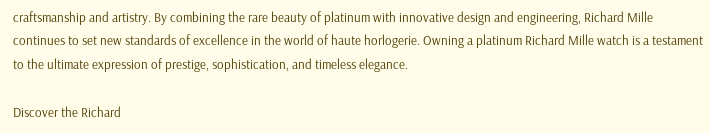craftsmanship and artistry. By combining the rare beauty of platinum with innovative design and engineering, Richard Mille continues to set new standards of excellence in the world of haute horlogerie. Owning a platinum Richard Mille watch is a testament to the ultimate expression of prestige, sophistication, and timeless elegance.

Discover the Richard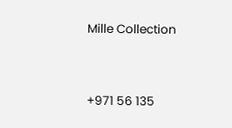Mille Collection


+971 56 135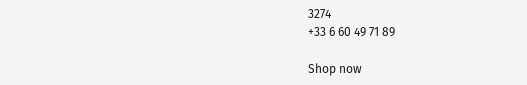3274
+33 6 60 49 71 89

Shop now